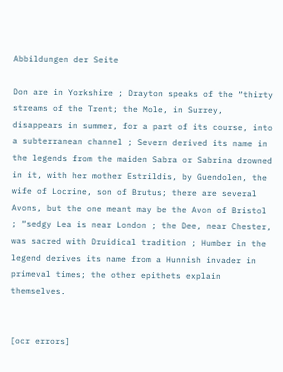Abbildungen der Seite

Don are in Yorkshire ; Drayton speaks of the “thirty streams of the Trent; the Mole, in Surrey, disappears in summer, for a part of its course, into a subterranean channel ; Severn derived its name in the legends from the maiden Sabra or Sabrina drowned in it, with her mother Estrildis, by Guendolen, the wife of Locrine, son of Brutus; there are several Avons, but the one meant may be the Avon of Bristol ; “sedgy Lea is near London ; the Dee, near Chester, was sacred with Druidical tradition ; Humber in the legend derives its name from a Hunnish invader in primeval times; the other epithets explain themselves.


[ocr errors]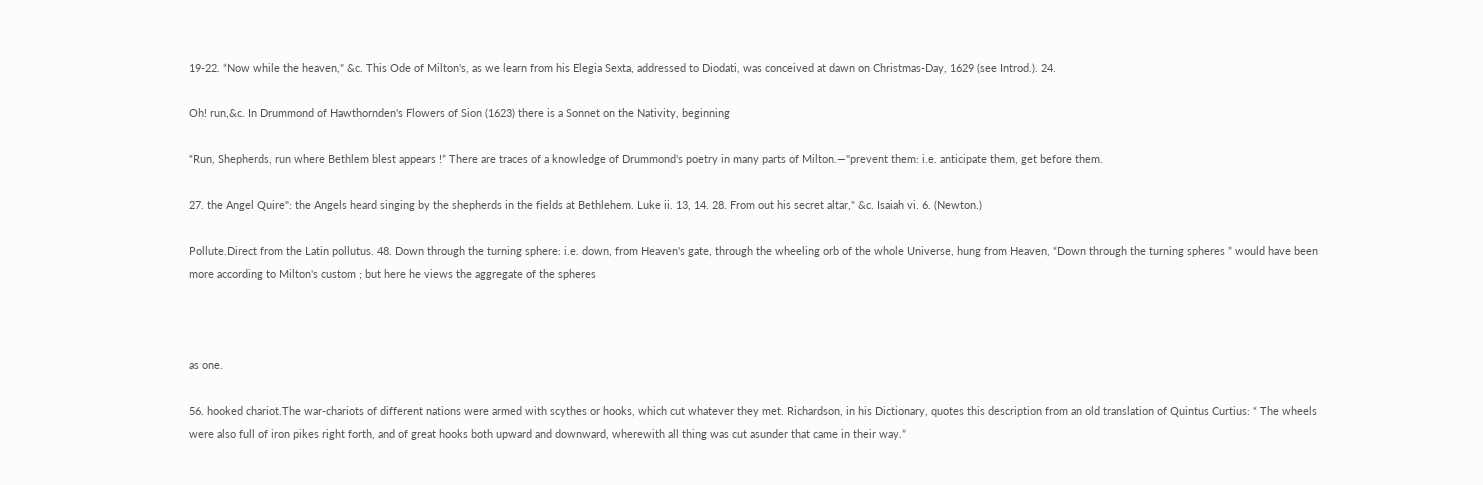19-22. “Now while the heaven," &c. This Ode of Milton's, as we learn from his Elegia Sexta, addressed to Diodati, was conceived at dawn on Christmas-Day, 1629 (see Introd.). 24.

Oh! run,&c. In Drummond of Hawthornden's Flowers of Sion (1623) there is a Sonnet on the Nativity, beginning

“Run, Shepherds, run where Bethlem blest appears !” There are traces of a knowledge of Drummond's poetry in many parts of Milton.—"prevent them: i.e. anticipate them, get before them.

27. the Angel Quire": the Angels heard singing by the shepherds in the fields at Bethlehem. Luke ii. 13, 14. 28. From out his secret altar," &c. Isaiah vi. 6. (Newton.)

Pollute.Direct from the Latin pollutus. 48. Down through the turning sphere: i.e. down, from Heaven's gate, through the wheeling orb of the whole Universe, hung from Heaven, “Down through the turning spheres ” would have been more according to Milton's custom ; but here he views the aggregate of the spheres



as one.

56. hooked chariot.The war-chariots of different nations were armed with scythes or hooks, which cut whatever they met. Richardson, in his Dictionary, quotes this description from an old translation of Quintus Curtius: “ The wheels were also full of iron pikes right forth, and of great hooks both upward and downward, wherewith all thing was cut asunder that came in their way.”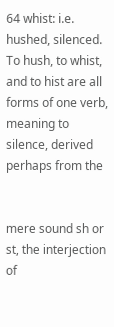64 whist: i.e. hushed, silenced. To hush, to whist, and to hist are all forms of one verb, meaning to silence, derived perhaps from the


mere sound sh or st, the interjection of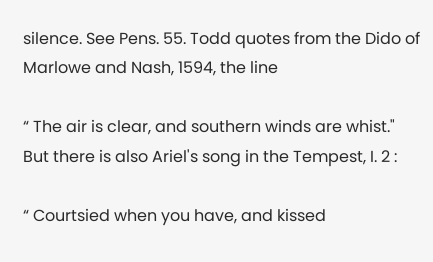silence. See Pens. 55. Todd quotes from the Dido of Marlowe and Nash, 1594, the line

“ The air is clear, and southern winds are whist." But there is also Ariel's song in the Tempest, I. 2 :

“ Courtsied when you have, and kissed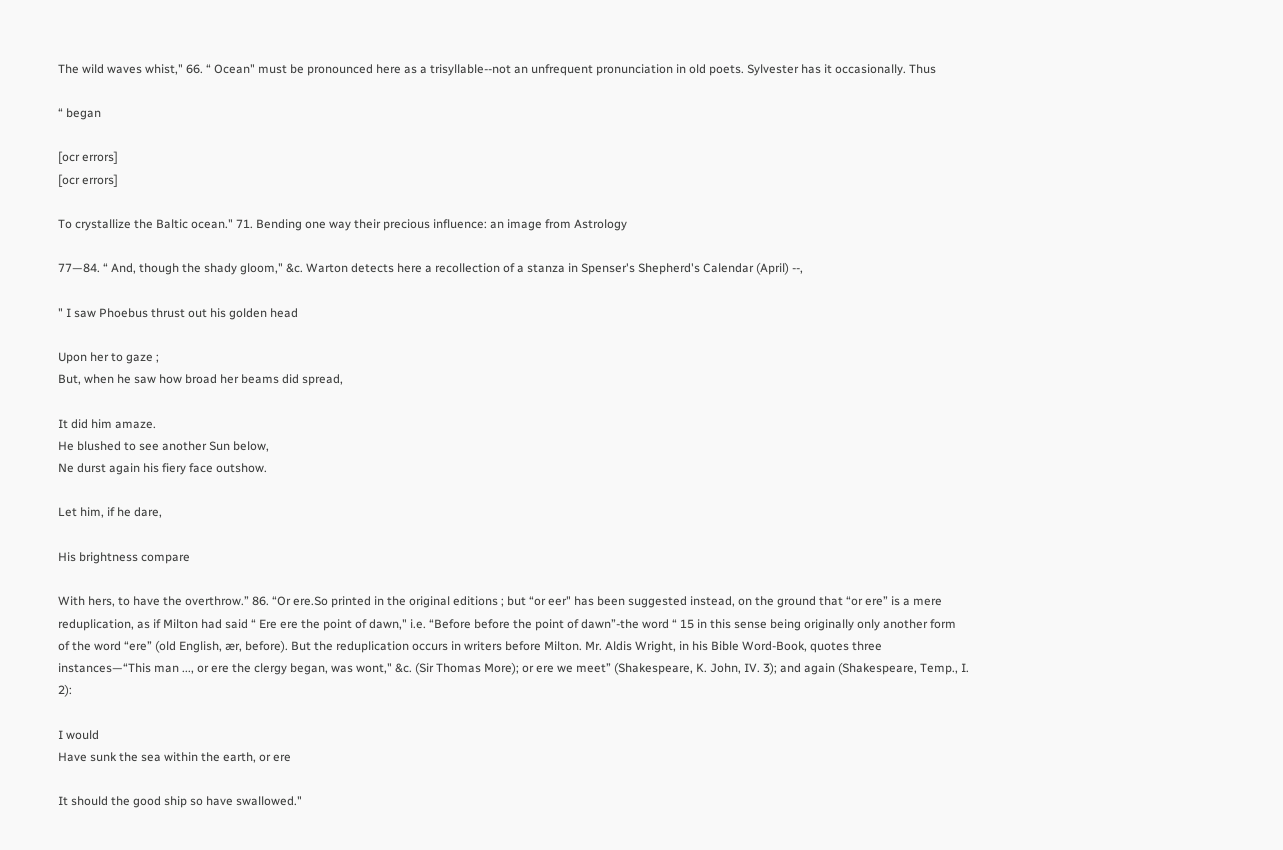The wild waves whist," 66. “ Ocean" must be pronounced here as a trisyllable--not an unfrequent pronunciation in old poets. Sylvester has it occasionally. Thus

“ began

[ocr errors]
[ocr errors]

To crystallize the Baltic ocean." 71. Bending one way their precious influence: an image from Astrology

77—84. “ And, though the shady gloom," &c. Warton detects here a recollection of a stanza in Spenser's Shepherd's Calendar (April) --,

" I saw Phoebus thrust out his golden head

Upon her to gaze ;
But, when he saw how broad her beams did spread,

It did him amaze.
He blushed to see another Sun below,
Ne durst again his fiery face outshow.

Let him, if he dare,

His brightness compare

With hers, to have the overthrow.” 86. “Or ere.So printed in the original editions ; but “or eer" has been suggested instead, on the ground that “or ere” is a mere reduplication, as if Milton had said “ Ere ere the point of dawn," i.e. “Before before the point of dawn”-the word “ 15 in this sense being originally only another form of the word “ere” (old English, ær, before). But the reduplication occurs in writers before Milton. Mr. Aldis Wright, in his Bible Word-Book, quotes three instances—“This man ..., or ere the clergy began, was wont," &c. (Sir Thomas More); or ere we meet” (Shakespeare, K. John, IV. 3); and again (Shakespeare, Temp., I. 2):

I would
Have sunk the sea within the earth, or ere

It should the good ship so have swallowed."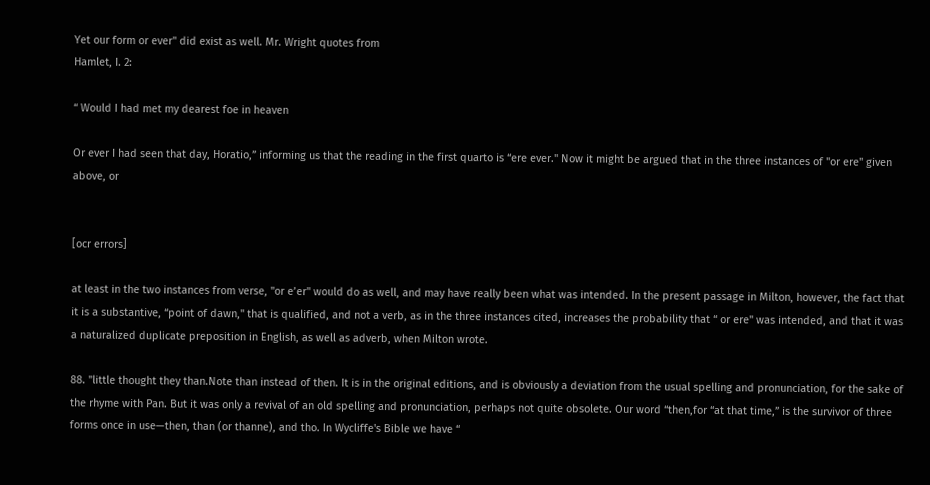Yet our form or ever" did exist as well. Mr. Wright quotes from
Hamlet, I. 2:

“ Would I had met my dearest foe in heaven

Or ever I had seen that day, Horatio,” informing us that the reading in the first quarto is “ere ever." Now it might be argued that in the three instances of "or ere" given above, or


[ocr errors]

at least in the two instances from verse, "or e’er" would do as well, and may have really been what was intended. In the present passage in Milton, however, the fact that it is a substantive, “point of dawn," that is qualified, and not a verb, as in the three instances cited, increases the probability that “ or ere" was intended, and that it was a naturalized duplicate preposition in English, as well as adverb, when Milton wrote.

88. "little thought they than.Note than instead of then. It is in the original editions, and is obviously a deviation from the usual spelling and pronunciation, for the sake of the rhyme with Pan. But it was only a revival of an old spelling and pronunciation, perhaps not quite obsolete. Our word “then,for “at that time,” is the survivor of three forms once in use—then, than (or thanne), and tho. In Wycliffe's Bible we have “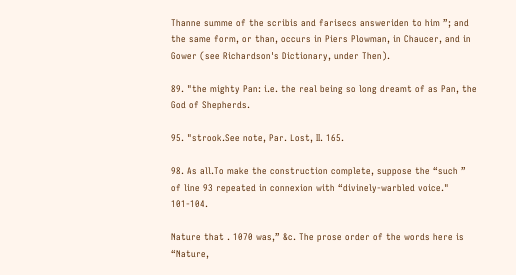Thanne summe of the scribis and farisecs answeriden to him ”; and the same form, or than, occurs in Piers Plowman, in Chaucer, and in Gower (see Richardson's Dictionary, under Then).

89. "the mighty Pan: i.e. the real being so long dreamt of as Pan, the God of Shepherds.

95. "strook.See note, Par. Lost, II. 165.

98. As all.To make the construction complete, suppose the “such ” of line 93 repeated in connexion with “divinely-warbled voice." 101-104.

Nature that . 1070 was,” &c. The prose order of the words here is “Nature,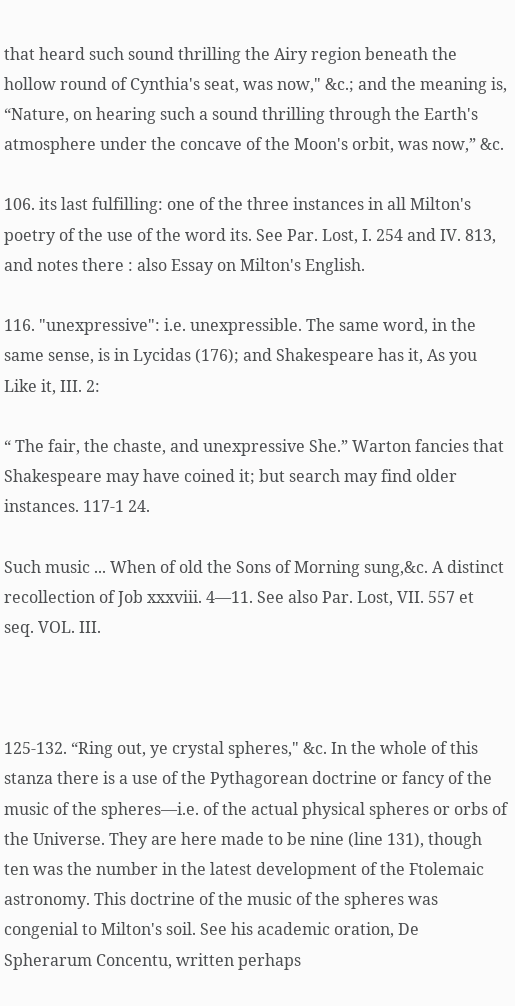that heard such sound thrilling the Airy region beneath the hollow round of Cynthia's seat, was now," &c.; and the meaning is, “Nature, on hearing such a sound thrilling through the Earth's atmosphere under the concave of the Moon's orbit, was now,” &c.

106. its last fulfilling: one of the three instances in all Milton's poetry of the use of the word its. See Par. Lost, I. 254 and IV. 813, and notes there : also Essay on Milton's English.

116. "unexpressive": i.e. unexpressible. The same word, in the same sense, is in Lycidas (176); and Shakespeare has it, As you Like it, III. 2:

“ The fair, the chaste, and unexpressive She.” Warton fancies that Shakespeare may have coined it; but search may find older instances. 117-1 24.

Such music ... When of old the Sons of Morning sung,&c. A distinct recollection of Job xxxviii. 4—11. See also Par. Lost, VII. 557 et seq. VOL. III.



125-132. “Ring out, ye crystal spheres," &c. In the whole of this stanza there is a use of the Pythagorean doctrine or fancy of the music of the spheres—i.e. of the actual physical spheres or orbs of the Universe. They are here made to be nine (line 131), though ten was the number in the latest development of the Ftolemaic astronomy. This doctrine of the music of the spheres was congenial to Milton's soil. See his academic oration, De Spherarum Concentu, written perhaps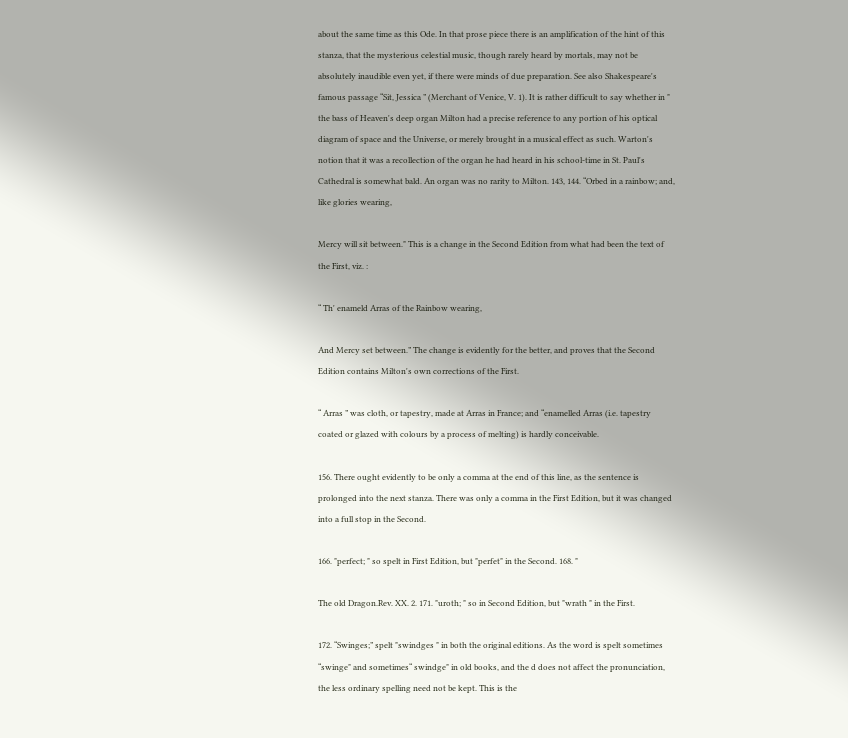about the same time as this Ode. In that prose piece there is an amplification of the hint of this stanza, that the mysterious celestial music, though rarely heard by mortals, may not be absolutely inaudible even yet, if there were minds of due preparation. See also Shakespeare's famous passage “Sit, Jessica ” (Merchant of Venice, V. 1). It is rather difficult to say whether in " the bass of Heaven's deep organ Milton had a precise reference to any portion of his optical diagram of space and the Universe, or merely brought in a musical effect as such. Warton's notion that it was a recollection of the organ he had heard in his school-time in St. Paul's Cathedral is somewhat bald. An organ was no rarity to Milton. 143, 144. “Orbed in a rainbow; and, like glories wearing,

Mercy will sit between." This is a change in the Second Edition from what had been the text of the First, viz. :

“ Th' enameld Arras of the Rainbow wearing,

And Mercy set between.” The change is evidently for the better, and proves that the Second Edition contains Milton's own corrections of the First.

“ Arras ” was cloth, or tapestry, made at Arras in France; and “enamelled Arras (i.e. tapestry coated or glazed with colours by a process of melting) is hardly conceivable.

156. There ought evidently to be only a comma at the end of this line, as the sentence is prolonged into the next stanza. There was only a comma in the First Edition, but it was changed into a full stop in the Second.

166. "perfect; " so spelt in First Edition, but "perfet" in the Second. 168. "

The old Dragon.Rev. XX. 2. 171. "uroth; " so in Second Edition, but "wrath " in the First.

172. “Swinges;” spelt "swindges " in both the original editions. As the word is spelt sometimes “swinge" and sometimes“ swindge" in old books, and the d does not affect the pronunciation, the less ordinary spelling need not be kept. This is the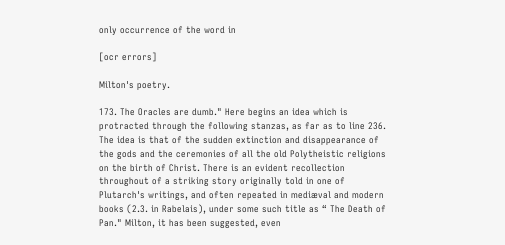only occurrence of the word in

[ocr errors]

Milton's poetry.

173. The Oracles are dumb." Here begins an idea which is protracted through the following stanzas, as far as to line 236. The idea is that of the sudden extinction and disappearance of the gods and the ceremonies of all the old Polytheistic religions on the birth of Christ. There is an evident recollection throughout of a striking story originally told in one of Plutarch's writings, and often repeated in mediæval and modern books (2.3. in Rabelais), under some such title as “ The Death of Pan." Milton, it has been suggested, even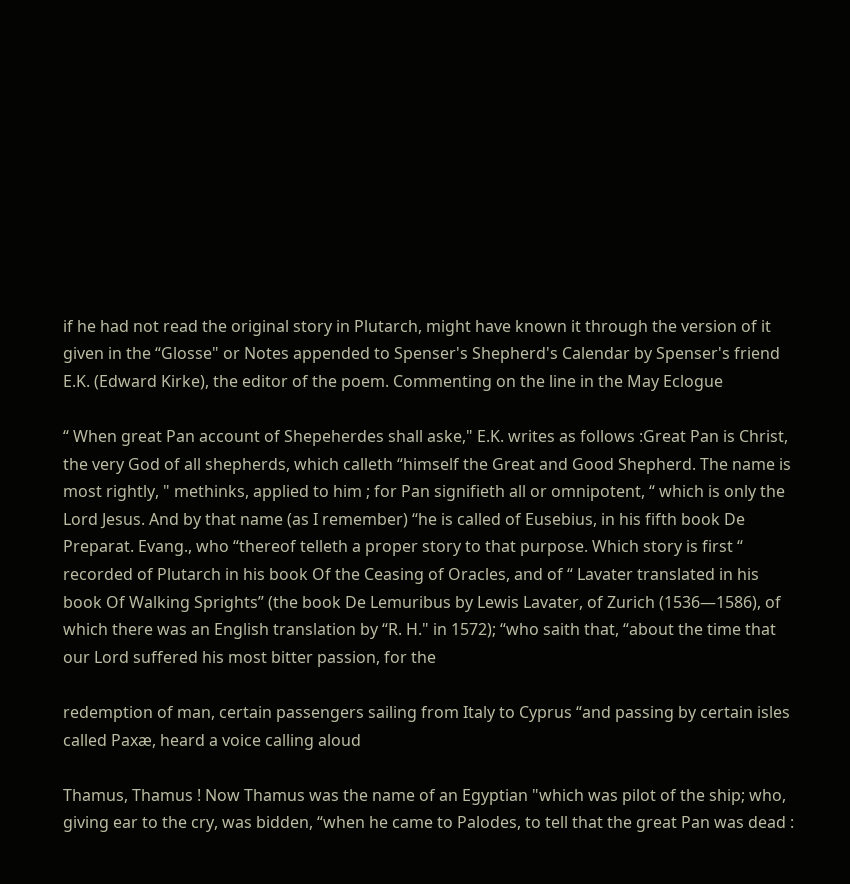if he had not read the original story in Plutarch, might have known it through the version of it given in the “Glosse" or Notes appended to Spenser's Shepherd's Calendar by Spenser's friend E.K. (Edward Kirke), the editor of the poem. Commenting on the line in the May Eclogue

“ When great Pan account of Shepeherdes shall aske," E.K. writes as follows :Great Pan is Christ, the very God of all shepherds, which calleth “himself the Great and Good Shepherd. The name is most rightly, " methinks, applied to him ; for Pan signifieth all or omnipotent, “ which is only the Lord Jesus. And by that name (as I remember) “he is called of Eusebius, in his fifth book De Preparat. Evang., who “thereof telleth a proper story to that purpose. Which story is first “ recorded of Plutarch in his book Of the Ceasing of Oracles, and of “ Lavater translated in his book Of Walking Sprights” (the book De Lemuribus by Lewis Lavater, of Zurich (1536—1586), of which there was an English translation by “R. H." in 1572); “who saith that, “about the time that our Lord suffered his most bitter passion, for the

redemption of man, certain passengers sailing from Italy to Cyprus “and passing by certain isles called Paxæ, heard a voice calling aloud

Thamus, Thamus ! Now Thamus was the name of an Egyptian "which was pilot of the ship; who, giving ear to the cry, was bidden, “when he came to Palodes, to tell that the great Pan was dead :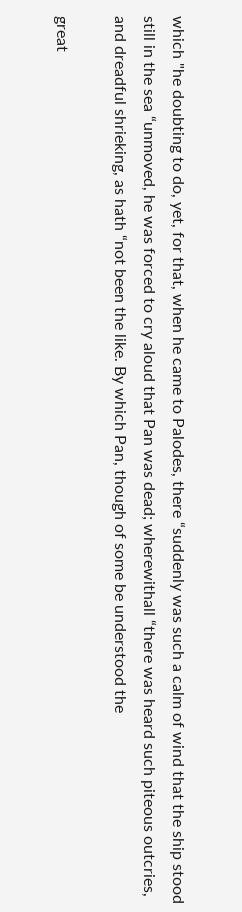which "he doubting to do, yet, for that, when he came to Palodes, there “suddenly was such a calm of wind that the ship stood still in the sea “unmoved, he was forced to cry aloud that Pan was dead; wherewithall “there was heard such piteous outcries, and dreadful shrieking, as hath “not been the like. By which Pan, though of some be understood the

great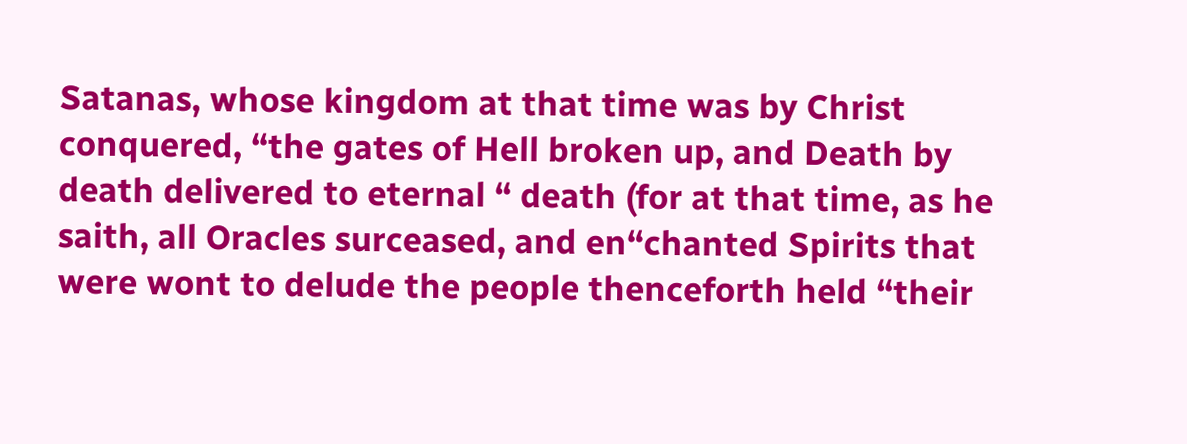Satanas, whose kingdom at that time was by Christ conquered, “the gates of Hell broken up, and Death by death delivered to eternal “ death (for at that time, as he saith, all Oracles surceased, and en“chanted Spirits that were wont to delude the people thenceforth held “their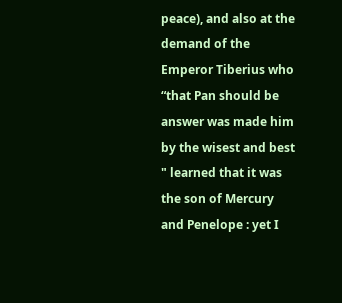peace), and also at the demand of the Emperor Tiberius who “that Pan should be answer was made him by the wisest and best " learned that it was the son of Mercury and Penelope : yet I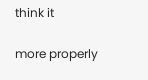think it

more properly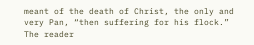meant of the death of Christ, the only and very Pan, “then suffering for his flock.” The reader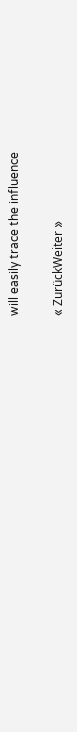will easily trace the influence

« ZurückWeiter »